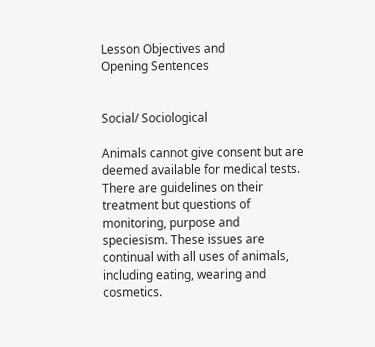Lesson Objectives and
Opening Sentences


Social/ Sociological

Animals cannot give consent but are deemed available for medical tests. There are guidelines on their treatment but questions of monitoring, purpose and speciesism. These issues are continual with all uses of animals, including eating, wearing and cosmetics.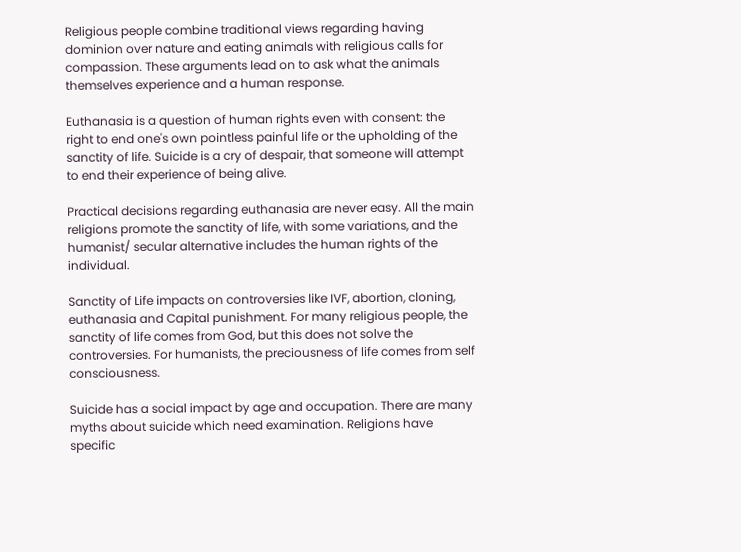Religious people combine traditional views regarding having dominion over nature and eating animals with religious calls for compassion. These arguments lead on to ask what the animals themselves experience and a human response.

Euthanasia is a question of human rights even with consent: the right to end one's own pointless painful life or the upholding of the sanctity of life. Suicide is a cry of despair, that someone will attempt to end their experience of being alive.

Practical decisions regarding euthanasia are never easy. All the main religions promote the sanctity of life, with some variations, and the humanist/ secular alternative includes the human rights of the individual.

Sanctity of Life impacts on controversies like IVF, abortion, cloning, euthanasia and Capital punishment. For many religious people, the sanctity of life comes from God, but this does not solve the controversies. For humanists, the preciousness of life comes from self consciousness.

Suicide has a social impact by age and occupation. There are many myths about suicide which need examination. Religions have specific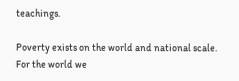teachings.

Poverty exists on the world and national scale. For the world we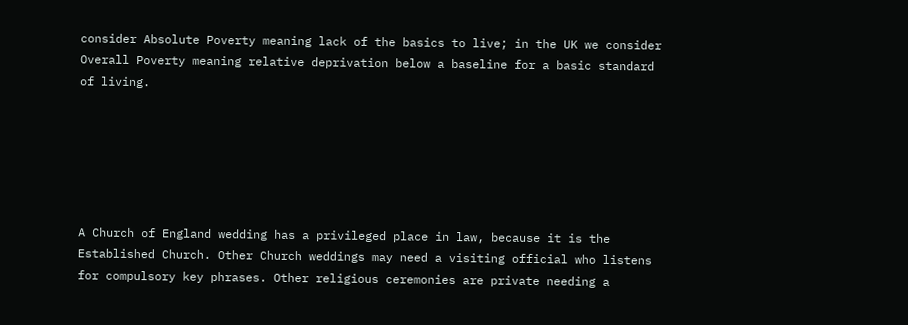consider Absolute Poverty meaning lack of the basics to live; in the UK we consider Overall Poverty meaning relative deprivation below a baseline for a basic standard of living.






A Church of England wedding has a privileged place in law, because it is the Established Church. Other Church weddings may need a visiting official who listens for compulsory key phrases. Other religious ceremonies are private needing a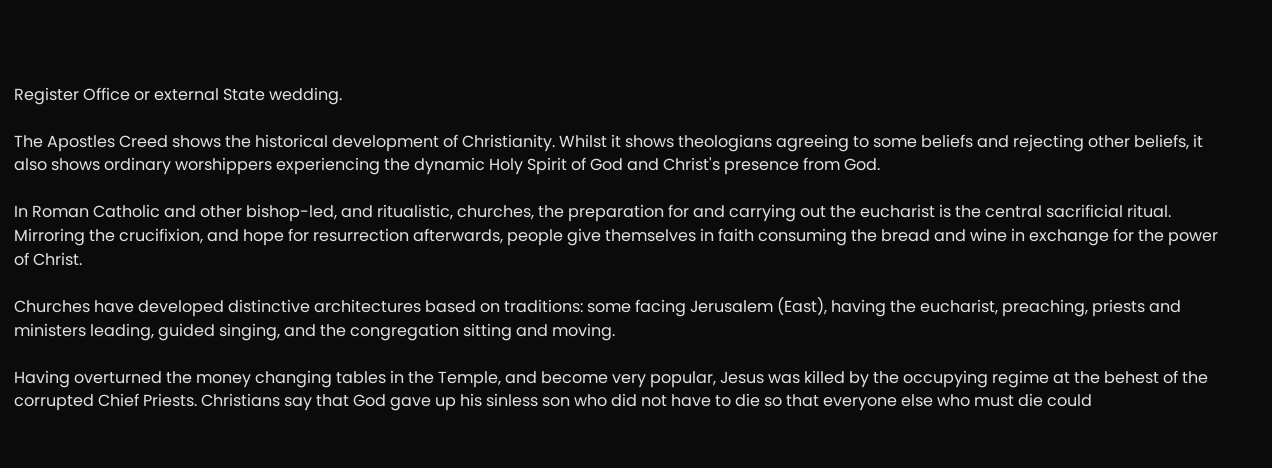Register Office or external State wedding.

The Apostles Creed shows the historical development of Christianity. Whilst it shows theologians agreeing to some beliefs and rejecting other beliefs, it also shows ordinary worshippers experiencing the dynamic Holy Spirit of God and Christ's presence from God.

In Roman Catholic and other bishop-led, and ritualistic, churches, the preparation for and carrying out the eucharist is the central sacrificial ritual. Mirroring the crucifixion, and hope for resurrection afterwards, people give themselves in faith consuming the bread and wine in exchange for the power of Christ.

Churches have developed distinctive architectures based on traditions: some facing Jerusalem (East), having the eucharist, preaching, priests and ministers leading, guided singing, and the congregation sitting and moving.

Having overturned the money changing tables in the Temple, and become very popular, Jesus was killed by the occupying regime at the behest of the corrupted Chief Priests. Christians say that God gave up his sinless son who did not have to die so that everyone else who must die could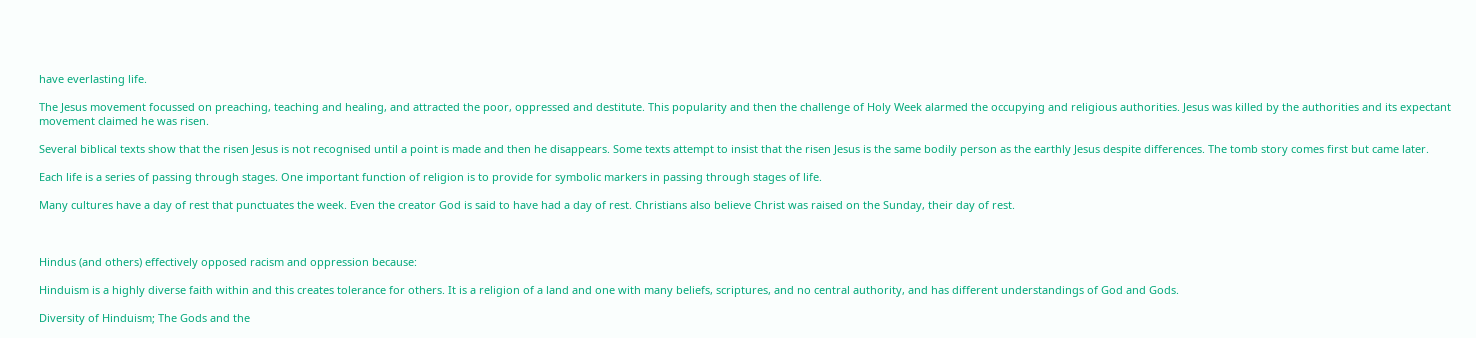have everlasting life.

The Jesus movement focussed on preaching, teaching and healing, and attracted the poor, oppressed and destitute. This popularity and then the challenge of Holy Week alarmed the occupying and religious authorities. Jesus was killed by the authorities and its expectant movement claimed he was risen.

Several biblical texts show that the risen Jesus is not recognised until a point is made and then he disappears. Some texts attempt to insist that the risen Jesus is the same bodily person as the earthly Jesus despite differences. The tomb story comes first but came later.

Each life is a series of passing through stages. One important function of religion is to provide for symbolic markers in passing through stages of life.

Many cultures have a day of rest that punctuates the week. Even the creator God is said to have had a day of rest. Christians also believe Christ was raised on the Sunday, their day of rest.



Hindus (and others) effectively opposed racism and oppression because:

Hinduism is a highly diverse faith within and this creates tolerance for others. It is a religion of a land and one with many beliefs, scriptures, and no central authority, and has different understandings of God and Gods.

Diversity of Hinduism; The Gods and the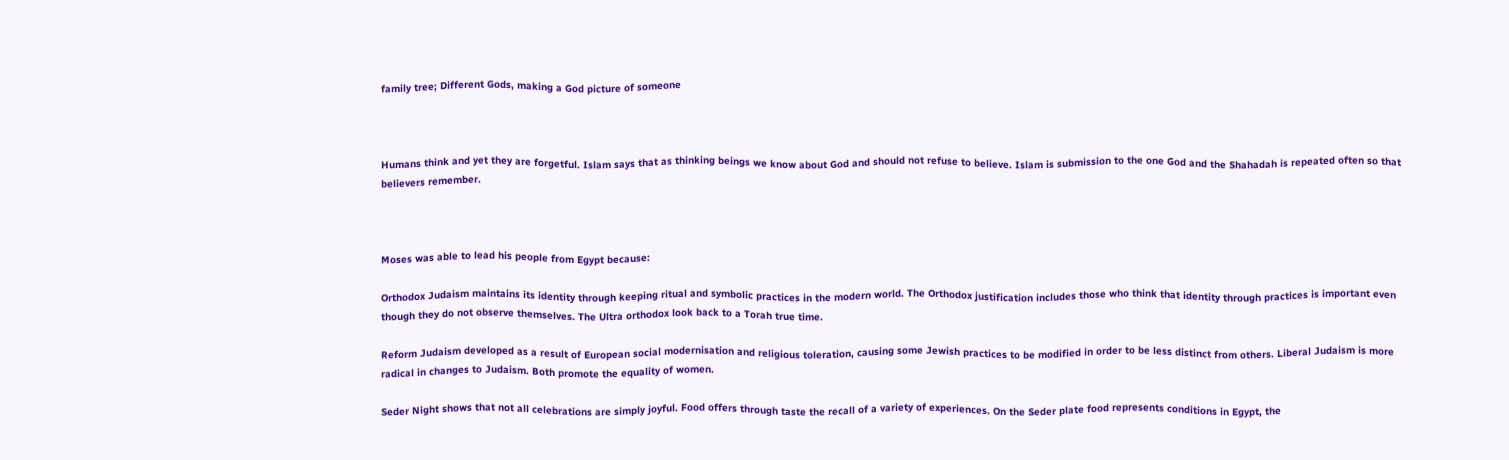family tree; Different Gods, making a God picture of someone



Humans think and yet they are forgetful. Islam says that as thinking beings we know about God and should not refuse to believe. Islam is submission to the one God and the Shahadah is repeated often so that believers remember.



Moses was able to lead his people from Egypt because:

Orthodox Judaism maintains its identity through keeping ritual and symbolic practices in the modern world. The Orthodox justification includes those who think that identity through practices is important even though they do not observe themselves. The Ultra orthodox look back to a Torah true time.

Reform Judaism developed as a result of European social modernisation and religious toleration, causing some Jewish practices to be modified in order to be less distinct from others. Liberal Judaism is more radical in changes to Judaism. Both promote the equality of women.

Seder Night shows that not all celebrations are simply joyful. Food offers through taste the recall of a variety of experiences. On the Seder plate food represents conditions in Egypt, the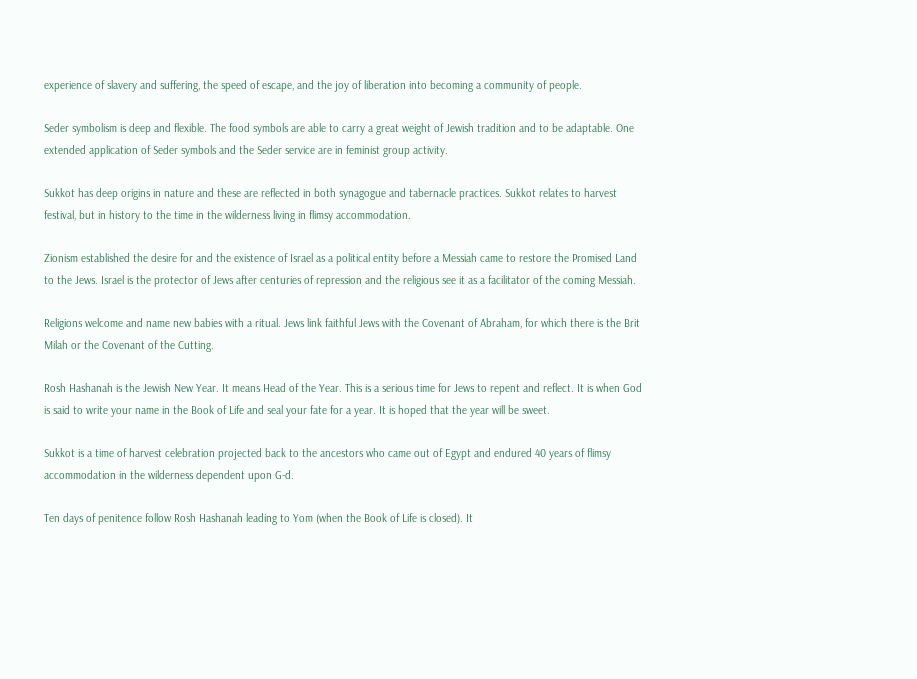experience of slavery and suffering, the speed of escape, and the joy of liberation into becoming a community of people.

Seder symbolism is deep and flexible. The food symbols are able to carry a great weight of Jewish tradition and to be adaptable. One extended application of Seder symbols and the Seder service are in feminist group activity.

Sukkot has deep origins in nature and these are reflected in both synagogue and tabernacle practices. Sukkot relates to harvest festival, but in history to the time in the wilderness living in flimsy accommodation.

Zionism established the desire for and the existence of Israel as a political entity before a Messiah came to restore the Promised Land to the Jews. Israel is the protector of Jews after centuries of repression and the religious see it as a facilitator of the coming Messiah.

Religions welcome and name new babies with a ritual. Jews link faithful Jews with the Covenant of Abraham, for which there is the Brit Milah or the Covenant of the Cutting.

Rosh Hashanah is the Jewish New Year. It means Head of the Year. This is a serious time for Jews to repent and reflect. It is when God is said to write your name in the Book of Life and seal your fate for a year. It is hoped that the year will be sweet.

Sukkot is a time of harvest celebration projected back to the ancestors who came out of Egypt and endured 40 years of flimsy accommodation in the wilderness dependent upon G-d.

Ten days of penitence follow Rosh Hashanah leading to Yom (when the Book of Life is closed). It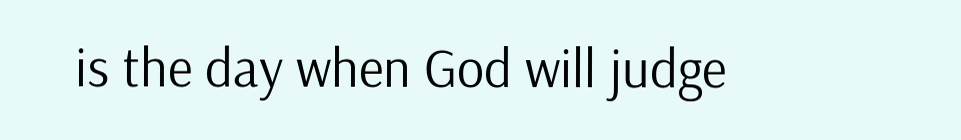is the day when God will judge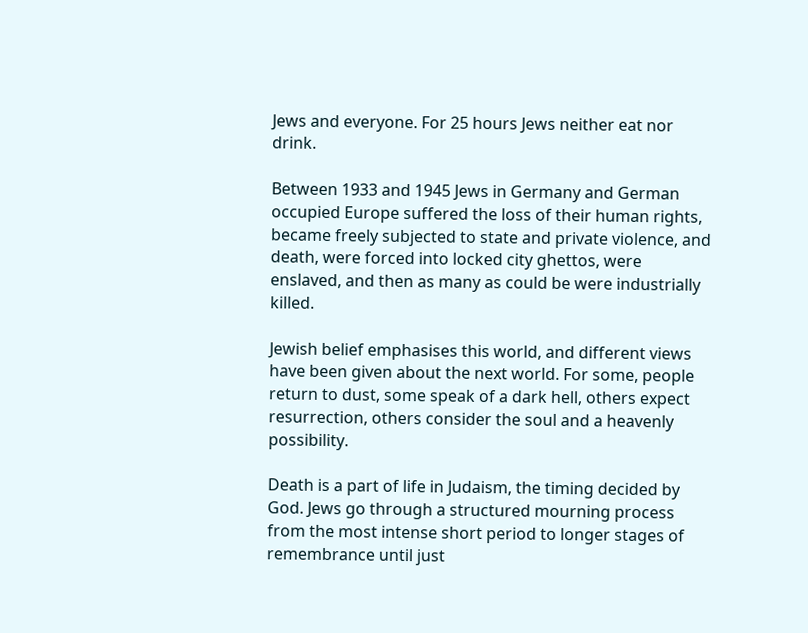Jews and everyone. For 25 hours Jews neither eat nor drink.

Between 1933 and 1945 Jews in Germany and German occupied Europe suffered the loss of their human rights, became freely subjected to state and private violence, and death, were forced into locked city ghettos, were enslaved, and then as many as could be were industrially killed.

Jewish belief emphasises this world, and different views have been given about the next world. For some, people return to dust, some speak of a dark hell, others expect resurrection, others consider the soul and a heavenly possibility.

Death is a part of life in Judaism, the timing decided by God. Jews go through a structured mourning process from the most intense short period to longer stages of remembrance until just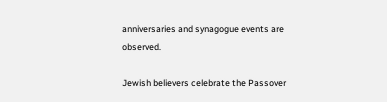anniversaries and synagogue events are observed.

Jewish believers celebrate the Passover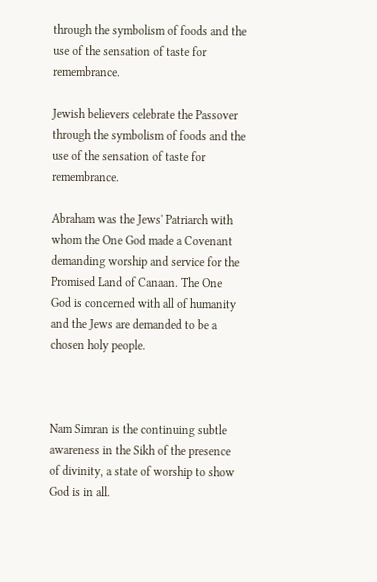through the symbolism of foods and the use of the sensation of taste for remembrance.

Jewish believers celebrate the Passover through the symbolism of foods and the use of the sensation of taste for remembrance.

Abraham was the Jews' Patriarch with whom the One God made a Covenant demanding worship and service for the Promised Land of Canaan. The One God is concerned with all of humanity and the Jews are demanded to be a chosen holy people.



Nam Simran is the continuing subtle awareness in the Sikh of the presence of divinity, a state of worship to show God is in all.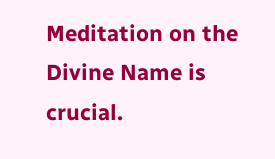Meditation on the Divine Name is crucial.